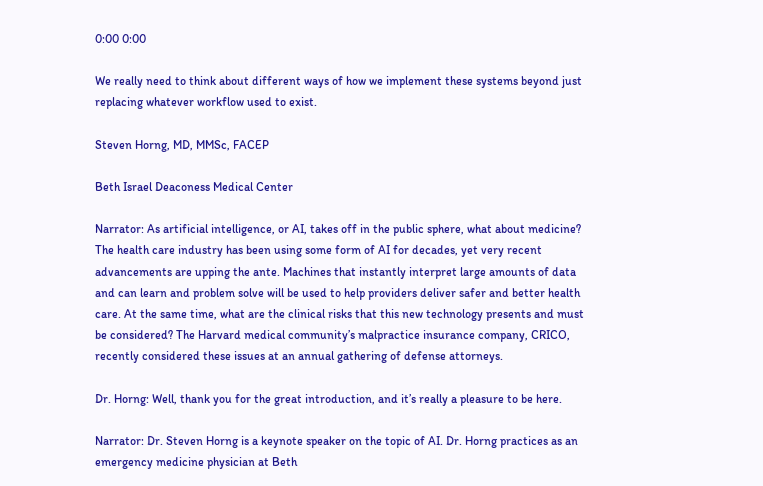0:00 0:00

We really need to think about different ways of how we implement these systems beyond just replacing whatever workflow used to exist.

Steven Horng, MD, MMSc, FACEP

Beth Israel Deaconess Medical Center

Narrator: As artificial intelligence, or AI, takes off in the public sphere, what about medicine? The health care industry has been using some form of AI for decades, yet very recent advancements are upping the ante. Machines that instantly interpret large amounts of data and can learn and problem solve will be used to help providers deliver safer and better health care. At the same time, what are the clinical risks that this new technology presents and must be considered? The Harvard medical community’s malpractice insurance company, CRICO, recently considered these issues at an annual gathering of defense attorneys.

Dr. Horng: Well, thank you for the great introduction, and it’s really a pleasure to be here.

Narrator: Dr. Steven Horng is a keynote speaker on the topic of AI. Dr. Horng practices as an emergency medicine physician at Beth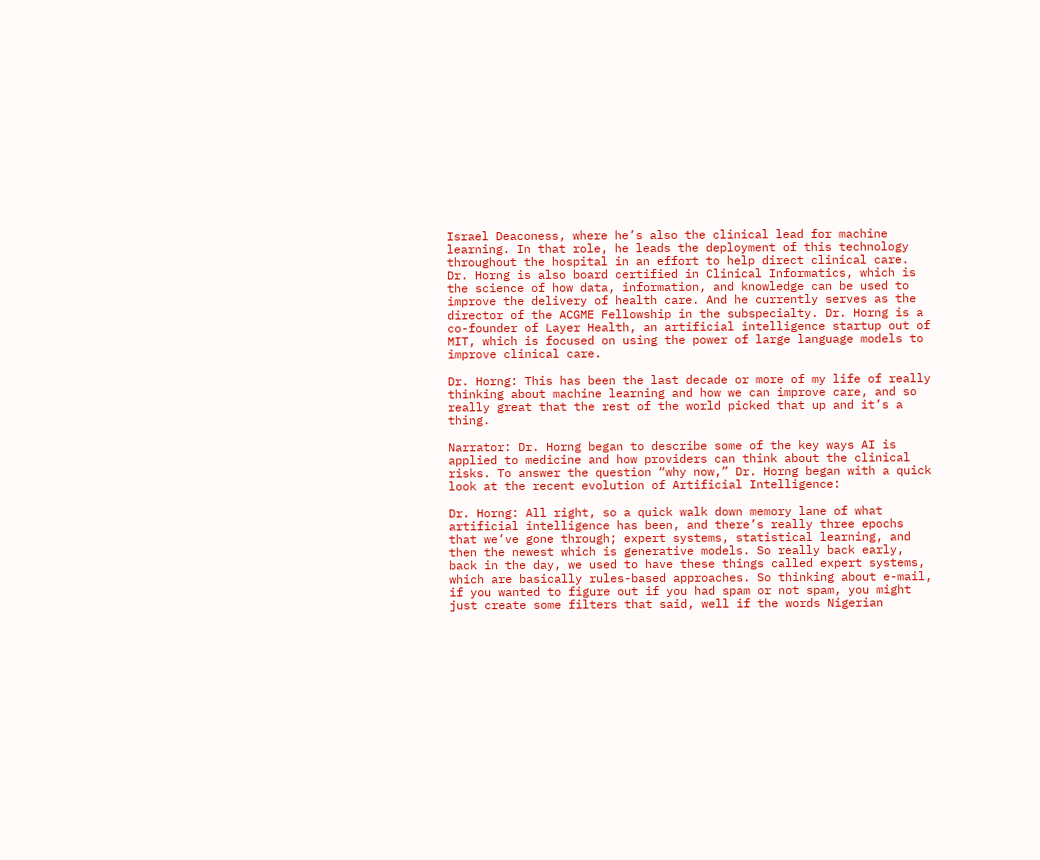Israel Deaconess, where he’s also the clinical lead for machine learning. In that role, he leads the deployment of this technology throughout the hospital in an effort to help direct clinical care. Dr. Horng is also board certified in Clinical Informatics, which is the science of how data, information, and knowledge can be used to improve the delivery of health care. And he currently serves as the director of the ACGME Fellowship in the subspecialty. Dr. Horng is a co-founder of Layer Health, an artificial intelligence startup out of MIT, which is focused on using the power of large language models to improve clinical care.

Dr. Horng: This has been the last decade or more of my life of really thinking about machine learning and how we can improve care, and so really great that the rest of the world picked that up and it’s a thing.

Narrator: Dr. Horng began to describe some of the key ways AI is applied to medicine and how providers can think about the clinical risks. To answer the question “why now,” Dr. Horng began with a quick look at the recent evolution of Artificial Intelligence:

Dr. Horng: All right, so a quick walk down memory lane of what artificial intelligence has been, and there’s really three epochs that we’ve gone through; expert systems, statistical learning, and then the newest which is generative models. So really back early, back in the day, we used to have these things called expert systems, which are basically rules-based approaches. So thinking about e-mail, if you wanted to figure out if you had spam or not spam, you might just create some filters that said, well if the words Nigerian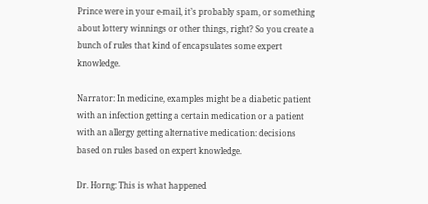Prince were in your e-mail, it’s probably spam, or something about lottery winnings or other things, right? So you create a bunch of rules that kind of encapsulates some expert knowledge.

Narrator: In medicine, examples might be a diabetic patient with an infection getting a certain medication or a patient with an allergy getting alternative medication: decisions based on rules based on expert knowledge.

Dr. Horng: This is what happened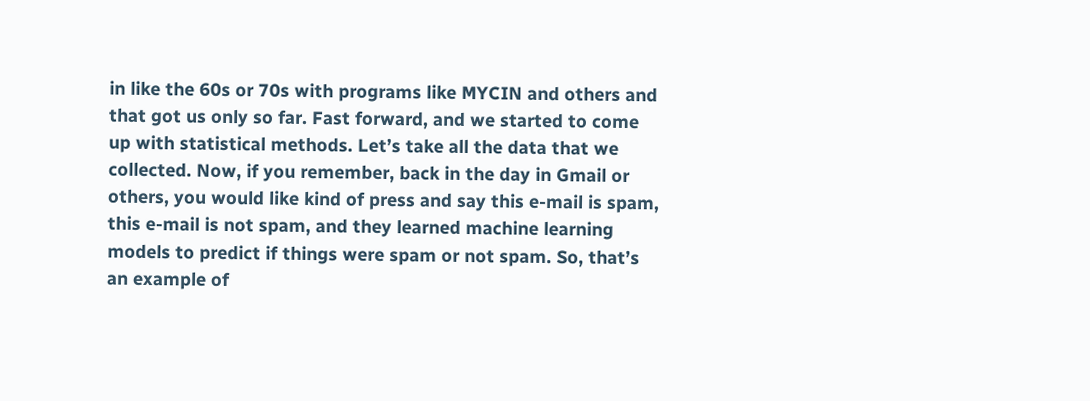in like the 60s or 70s with programs like MYCIN and others and that got us only so far. Fast forward, and we started to come up with statistical methods. Let’s take all the data that we collected. Now, if you remember, back in the day in Gmail or others, you would like kind of press and say this e-mail is spam, this e-mail is not spam, and they learned machine learning models to predict if things were spam or not spam. So, that’s an example of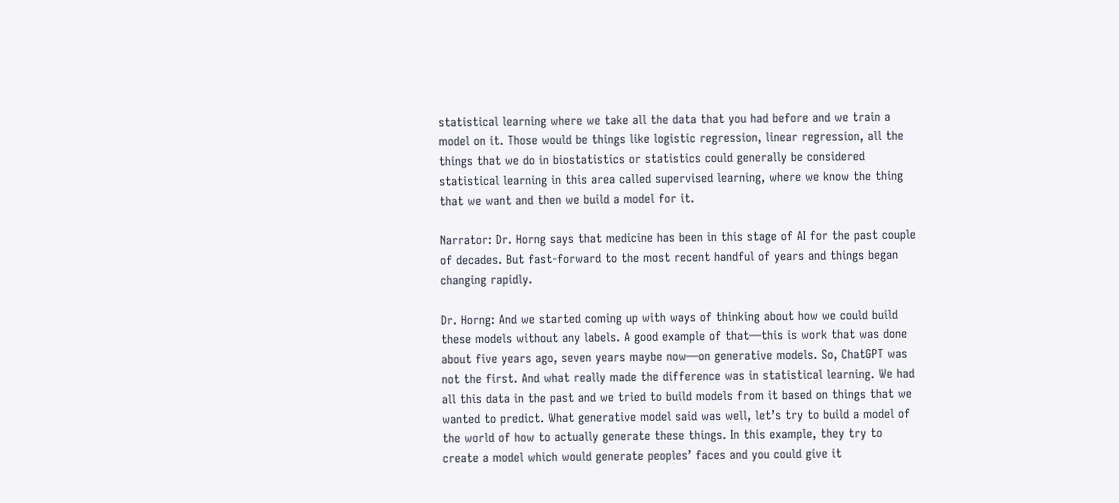statistical learning where we take all the data that you had before and we train a model on it. Those would be things like logistic regression, linear regression, all the things that we do in biostatistics or statistics could generally be considered statistical learning in this area called supervised learning, where we know the thing that we want and then we build a model for it.

Narrator: Dr. Horng says that medicine has been in this stage of AI for the past couple of decades. But fast-forward to the most recent handful of years and things began changing rapidly.

Dr. Horng: And we started coming up with ways of thinking about how we could build these models without any labels. A good example of that—this is work that was done about five years ago, seven years maybe now—on generative models. So, ChatGPT was not the first. And what really made the difference was in statistical learning. We had all this data in the past and we tried to build models from it based on things that we wanted to predict. What generative model said was well, let’s try to build a model of the world of how to actually generate these things. In this example, they try to create a model which would generate peoples’ faces and you could give it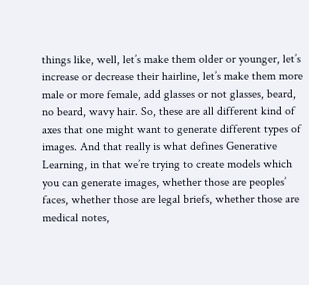things like, well, let’s make them older or younger, let’s increase or decrease their hairline, let’s make them more male or more female, add glasses or not glasses, beard, no beard, wavy hair. So, these are all different kind of axes that one might want to generate different types of images. And that really is what defines Generative Learning, in that we’re trying to create models which you can generate images, whether those are peoples’ faces, whether those are legal briefs, whether those are medical notes,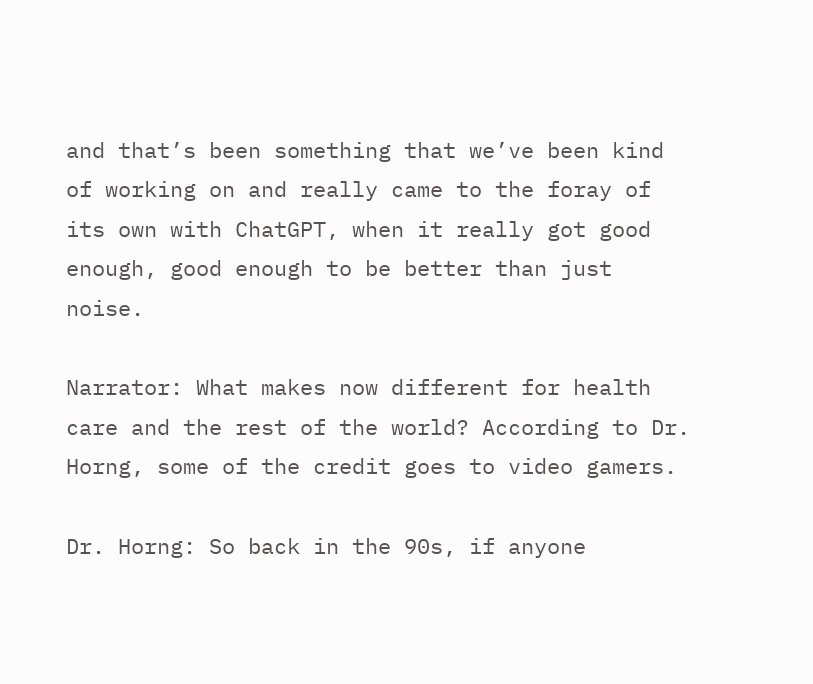and that’s been something that we’ve been kind of working on and really came to the foray of its own with ChatGPT, when it really got good enough, good enough to be better than just noise.

Narrator: What makes now different for health care and the rest of the world? According to Dr. Horng, some of the credit goes to video gamers.

Dr. Horng: So back in the 90s, if anyone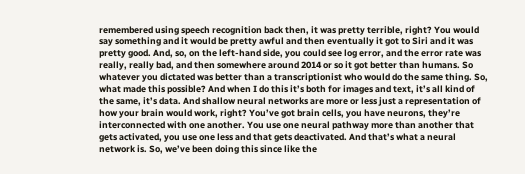remembered using speech recognition back then, it was pretty terrible, right? You would say something and it would be pretty awful and then eventually it got to Siri and it was pretty good. And, so, on the left-hand side, you could see log error, and the error rate was really, really bad, and then somewhere around 2014 or so it got better than humans. So whatever you dictated was better than a transcriptionist who would do the same thing. So, what made this possible? And when I do this it’s both for images and text, it’s all kind of the same, it’s data. And shallow neural networks are more or less just a representation of how your brain would work, right? You’ve got brain cells, you have neurons, they’re interconnected with one another. You use one neural pathway more than another that gets activated, you use one less and that gets deactivated. And that’s what a neural network is. So, we’ve been doing this since like the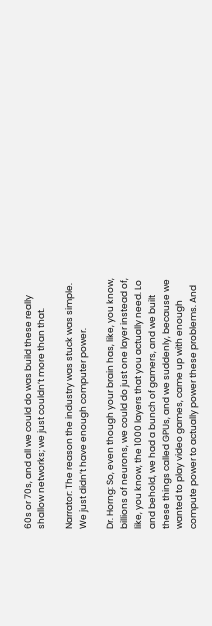60s or 70s, and all we could do was build these really shallow networks; we just couldn’t more than that.

Narrator: The reason the industry was stuck was simple. We just didn’t have enough computer power.

Dr. Horng: So, even though your brain has, like, you know, billions of neurons, we could do just one layer instead of, like, you know, the 1000 layers that you actually need. Lo and behold, we had a bunch of gamers, and we built these things called GPUs, and we suddenly, because we wanted to play video games, came up with enough compute power to actually power these problems. And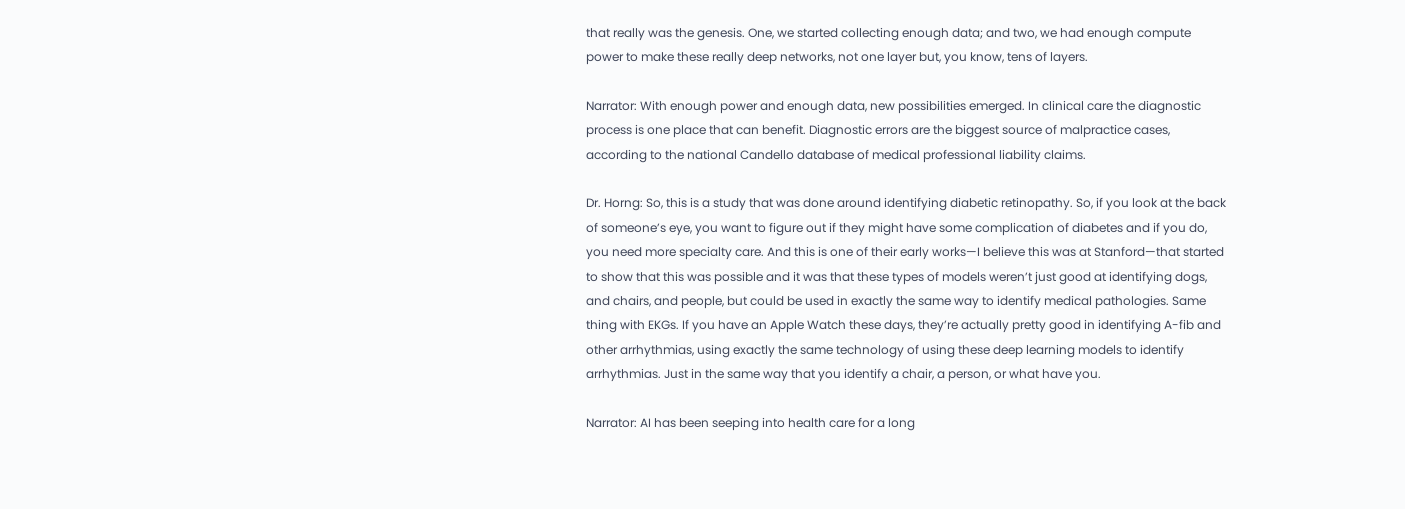that really was the genesis. One, we started collecting enough data; and two, we had enough compute power to make these really deep networks, not one layer but, you know, tens of layers.

Narrator: With enough power and enough data, new possibilities emerged. In clinical care the diagnostic process is one place that can benefit. Diagnostic errors are the biggest source of malpractice cases, according to the national Candello database of medical professional liability claims.

Dr. Horng: So, this is a study that was done around identifying diabetic retinopathy. So, if you look at the back of someone’s eye, you want to figure out if they might have some complication of diabetes and if you do, you need more specialty care. And this is one of their early works—I believe this was at Stanford—that started to show that this was possible and it was that these types of models weren’t just good at identifying dogs, and chairs, and people, but could be used in exactly the same way to identify medical pathologies. Same thing with EKGs. If you have an Apple Watch these days, they’re actually pretty good in identifying A-fib and other arrhythmias, using exactly the same technology of using these deep learning models to identify arrhythmias. Just in the same way that you identify a chair, a person, or what have you.

Narrator: AI has been seeping into health care for a long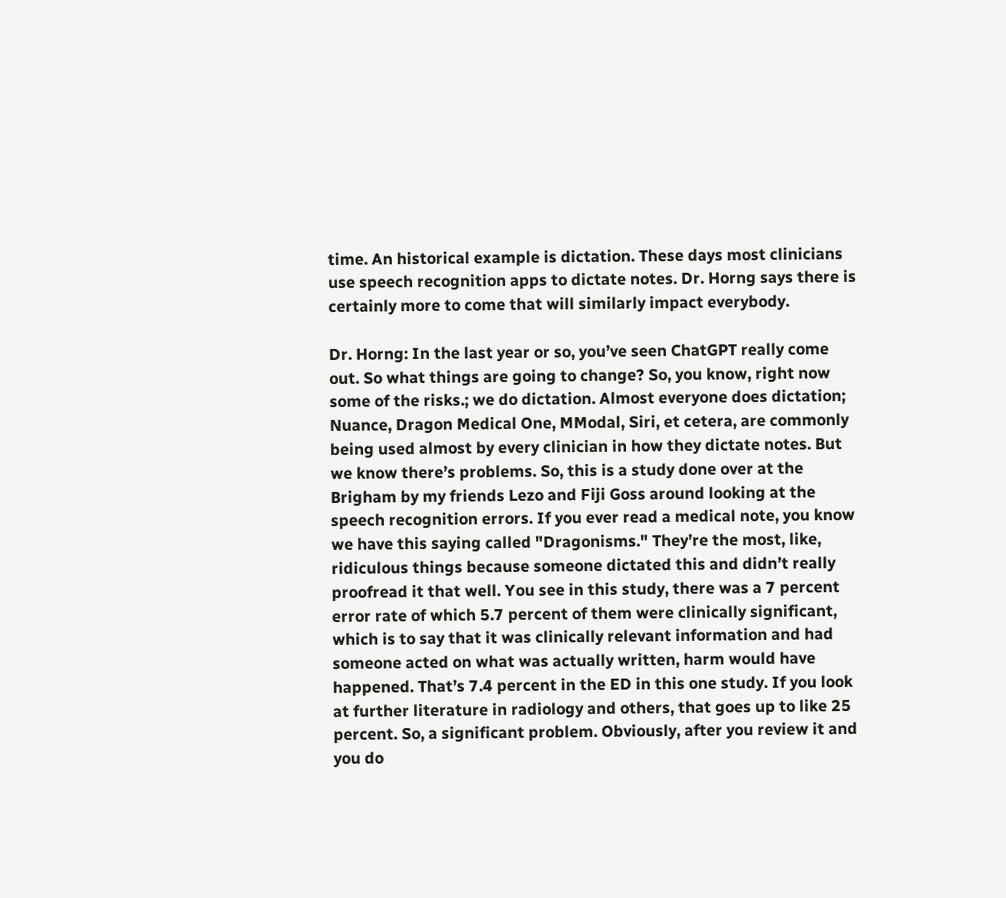time. An historical example is dictation. These days most clinicians use speech recognition apps to dictate notes. Dr. Horng says there is certainly more to come that will similarly impact everybody.

Dr. Horng: In the last year or so, you’ve seen ChatGPT really come out. So what things are going to change? So, you know, right now some of the risks.; we do dictation. Almost everyone does dictation; Nuance, Dragon Medical One, MModal, Siri, et cetera, are commonly being used almost by every clinician in how they dictate notes. But we know there’s problems. So, this is a study done over at the Brigham by my friends Lezo and Fiji Goss around looking at the speech recognition errors. If you ever read a medical note, you know we have this saying called "Dragonisms." They’re the most, like, ridiculous things because someone dictated this and didn’t really proofread it that well. You see in this study, there was a 7 percent error rate of which 5.7 percent of them were clinically significant, which is to say that it was clinically relevant information and had someone acted on what was actually written, harm would have happened. That’s 7.4 percent in the ED in this one study. If you look at further literature in radiology and others, that goes up to like 25 percent. So, a significant problem. Obviously, after you review it and you do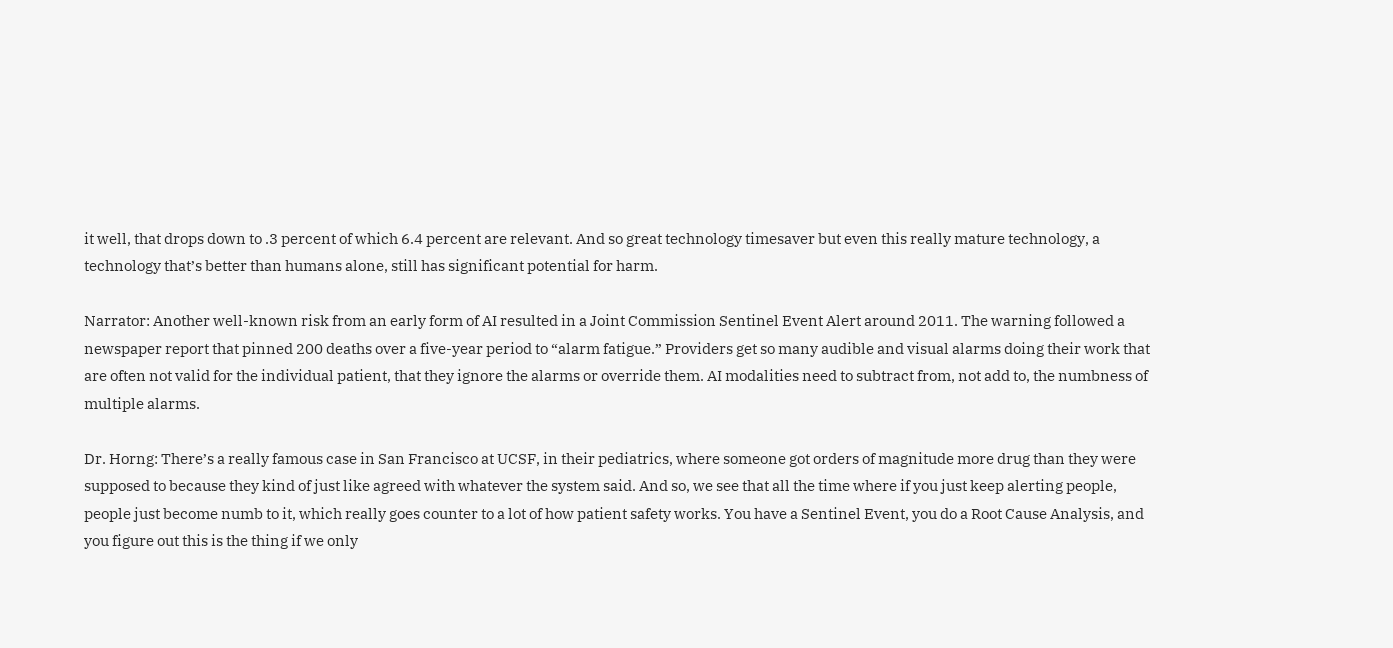it well, that drops down to .3 percent of which 6.4 percent are relevant. And so great technology timesaver but even this really mature technology, a technology that’s better than humans alone, still has significant potential for harm.

Narrator: Another well-known risk from an early form of AI resulted in a Joint Commission Sentinel Event Alert around 2011. The warning followed a newspaper report that pinned 200 deaths over a five-year period to “alarm fatigue.” Providers get so many audible and visual alarms doing their work that are often not valid for the individual patient, that they ignore the alarms or override them. AI modalities need to subtract from, not add to, the numbness of multiple alarms.

Dr. Horng: There’s a really famous case in San Francisco at UCSF, in their pediatrics, where someone got orders of magnitude more drug than they were supposed to because they kind of just like agreed with whatever the system said. And so, we see that all the time where if you just keep alerting people, people just become numb to it, which really goes counter to a lot of how patient safety works. You have a Sentinel Event, you do a Root Cause Analysis, and you figure out this is the thing if we only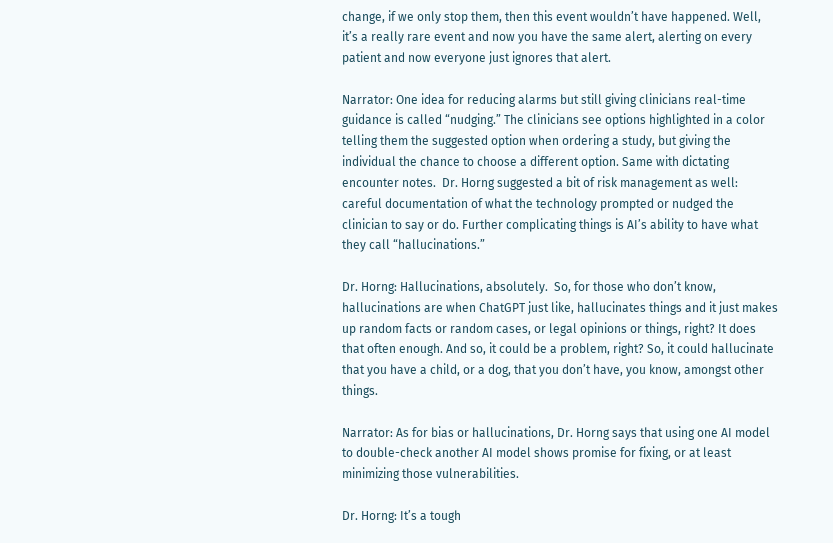change, if we only stop them, then this event wouldn’t have happened. Well, it’s a really rare event and now you have the same alert, alerting on every patient and now everyone just ignores that alert.

Narrator: One idea for reducing alarms but still giving clinicians real-time guidance is called “nudging.” The clinicians see options highlighted in a color telling them the suggested option when ordering a study, but giving the individual the chance to choose a different option. Same with dictating encounter notes.  Dr. Horng suggested a bit of risk management as well: careful documentation of what the technology prompted or nudged the clinician to say or do. Further complicating things is AI’s ability to have what they call “hallucinations.”

Dr. Horng: Hallucinations, absolutely.  So, for those who don’t know, hallucinations are when ChatGPT just like, hallucinates things and it just makes up random facts or random cases, or legal opinions or things, right? It does that often enough. And so, it could be a problem, right? So, it could hallucinate that you have a child, or a dog, that you don’t have, you know, amongst other things.

Narrator: As for bias or hallucinations, Dr. Horng says that using one AI model to double-check another AI model shows promise for fixing, or at least minimizing those vulnerabilities.

Dr. Horng: It’s a tough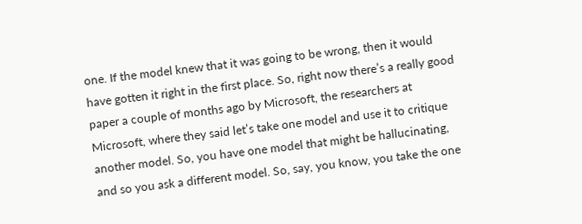one. If the model knew that it was going to be wrong, then it would have gotten it right in the first place. So, right now there’s a really good paper a couple of months ago by Microsoft, the researchers at Microsoft, where they said let’s take one model and use it to critique another model. So, you have one model that might be hallucinating, and so you ask a different model. So, say, you know, you take the one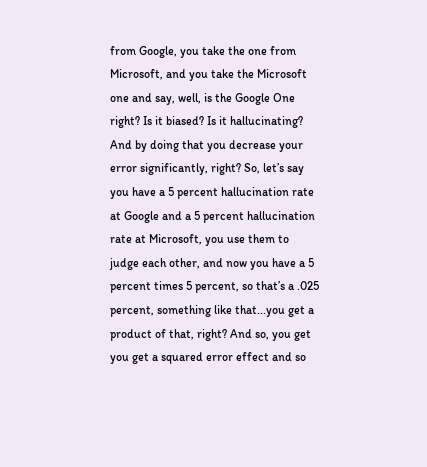from Google, you take the one from Microsoft, and you take the Microsoft one and say, well, is the Google One right? Is it biased? Is it hallucinating? And by doing that you decrease your error significantly, right? So, let’s say you have a 5 percent hallucination rate at Google and a 5 percent hallucination rate at Microsoft, you use them to judge each other, and now you have a 5 percent times 5 percent, so that’s a .025 percent, something like that...you get a product of that, right? And so, you get you get a squared error effect and so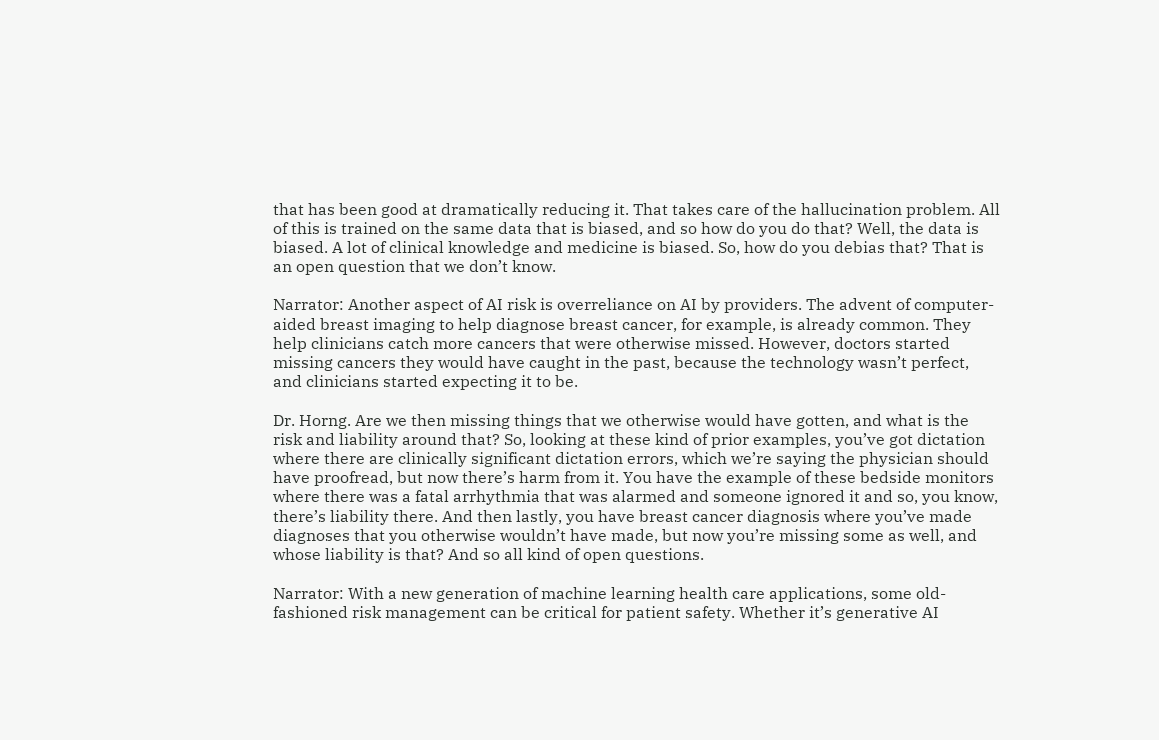that has been good at dramatically reducing it. That takes care of the hallucination problem. All of this is trained on the same data that is biased, and so how do you do that? Well, the data is biased. A lot of clinical knowledge and medicine is biased. So, how do you debias that? That is an open question that we don’t know.

Narrator: Another aspect of AI risk is overreliance on AI by providers. The advent of computer-aided breast imaging to help diagnose breast cancer, for example, is already common. They help clinicians catch more cancers that were otherwise missed. However, doctors started missing cancers they would have caught in the past, because the technology wasn’t perfect, and clinicians started expecting it to be.

Dr. Horng. Are we then missing things that we otherwise would have gotten, and what is the risk and liability around that? So, looking at these kind of prior examples, you’ve got dictation where there are clinically significant dictation errors, which we’re saying the physician should have proofread, but now there’s harm from it. You have the example of these bedside monitors where there was a fatal arrhythmia that was alarmed and someone ignored it and so, you know, there’s liability there. And then lastly, you have breast cancer diagnosis where you’ve made diagnoses that you otherwise wouldn’t have made, but now you’re missing some as well, and whose liability is that? And so all kind of open questions.

Narrator: With a new generation of machine learning health care applications, some old-fashioned risk management can be critical for patient safety. Whether it’s generative AI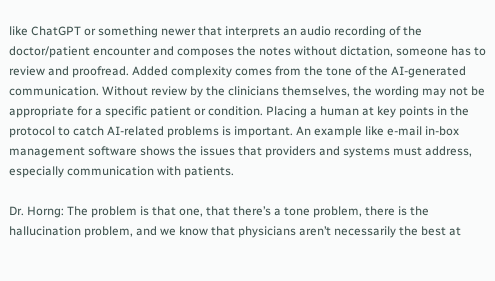like ChatGPT or something newer that interprets an audio recording of the doctor/patient encounter and composes the notes without dictation, someone has to review and proofread. Added complexity comes from the tone of the AI-generated communication. Without review by the clinicians themselves, the wording may not be appropriate for a specific patient or condition. Placing a human at key points in the protocol to catch AI-related problems is important. An example like e-mail in-box management software shows the issues that providers and systems must address, especially communication with patients.

Dr. Horng: The problem is that one, that there’s a tone problem, there is the hallucination problem, and we know that physicians aren’t necessarily the best at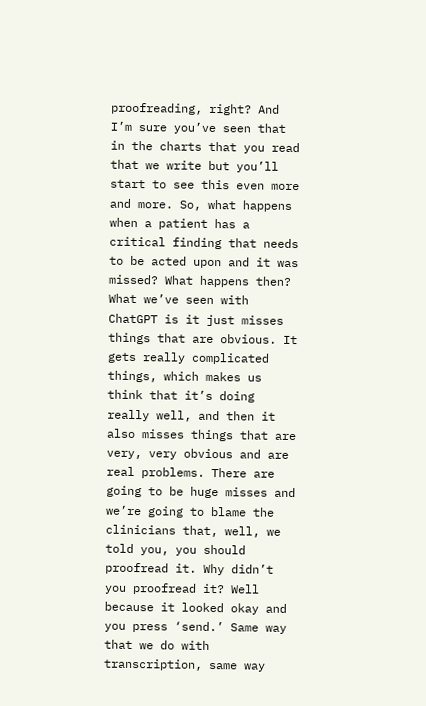proofreading, right? And I’m sure you’ve seen that in the charts that you read that we write but you’ll start to see this even more and more. So, what happens when a patient has a critical finding that needs to be acted upon and it was missed? What happens then? What we’ve seen with ChatGPT is it just misses things that are obvious. It gets really complicated things, which makes us think that it’s doing really well, and then it also misses things that are very, very obvious and are real problems. There are going to be huge misses and we’re going to blame the clinicians that, well, we told you, you should proofread it. Why didn’t you proofread it? Well because it looked okay and you press ‘send.’ Same way that we do with transcription, same way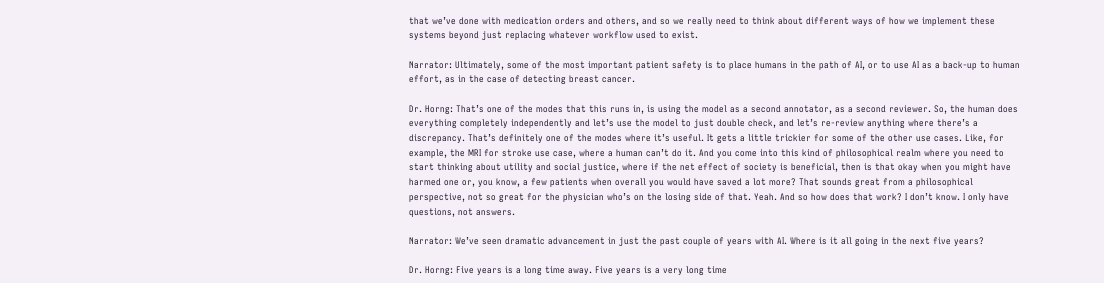that we’ve done with medication orders and others, and so we really need to think about different ways of how we implement these systems beyond just replacing whatever workflow used to exist.

Narrator: Ultimately, some of the most important patient safety is to place humans in the path of AI, or to use AI as a back-up to human effort, as in the case of detecting breast cancer.

Dr. Horng: That’s one of the modes that this runs in, is using the model as a second annotator, as a second reviewer. So, the human does everything completely independently and let’s use the model to just double check, and let’s re-review anything where there’s a discrepancy. That’s definitely one of the modes where it’s useful. It gets a little trickier for some of the other use cases. Like, for example, the MRI for stroke use case, where a human can’t do it. And you come into this kind of philosophical realm where you need to start thinking about utility and social justice, where if the net effect of society is beneficial, then is that okay when you might have harmed one or, you know, a few patients when overall you would have saved a lot more? That sounds great from a philosophical perspective, not so great for the physician who’s on the losing side of that. Yeah. And so how does that work? I don’t know. I only have questions, not answers.

Narrator: We’ve seen dramatic advancement in just the past couple of years with AI. Where is it all going in the next five years?

Dr. Horng: Five years is a long time away. Five years is a very long time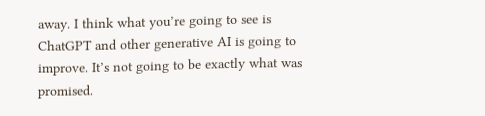away. I think what you’re going to see is ChatGPT and other generative AI is going to improve. It’s not going to be exactly what was promised.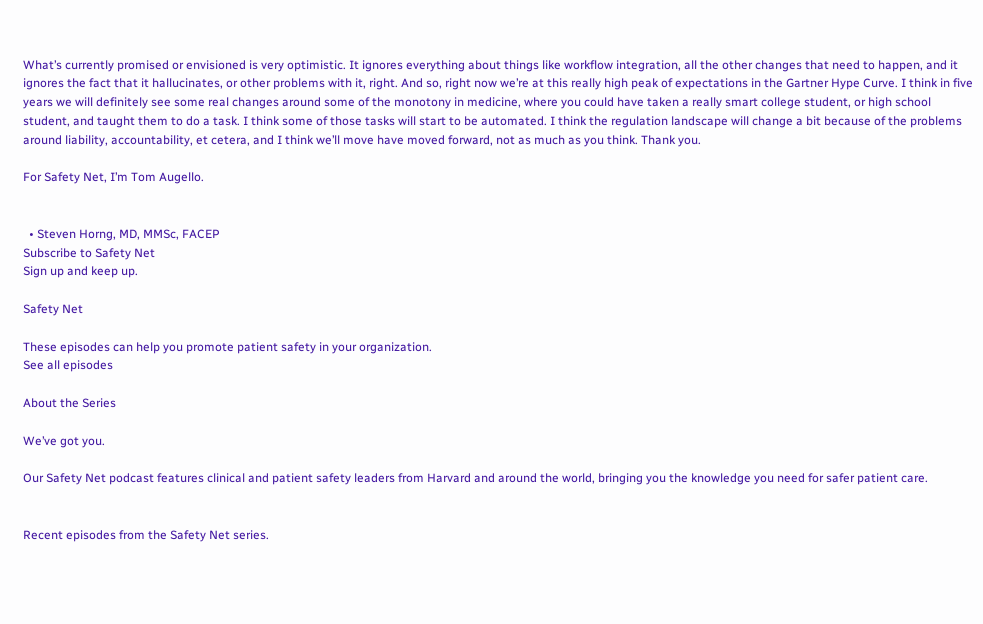What’s currently promised or envisioned is very optimistic. It ignores everything about things like workflow integration, all the other changes that need to happen, and it ignores the fact that it hallucinates, or other problems with it, right. And so, right now we’re at this really high peak of expectations in the Gartner Hype Curve. I think in five years we will definitely see some real changes around some of the monotony in medicine, where you could have taken a really smart college student, or high school student, and taught them to do a task. I think some of those tasks will start to be automated. I think the regulation landscape will change a bit because of the problems around liability, accountability, et cetera, and I think we’ll move have moved forward, not as much as you think. Thank you.

For Safety Net, I’m Tom Augello.


  • Steven Horng, MD, MMSc, FACEP
Subscribe to Safety Net
Sign up and keep up.

Safety Net

These episodes can help you promote patient safety in your organization.
See all episodes

About the Series

We’ve got you.

Our Safety Net podcast features clinical and patient safety leaders from Harvard and around the world, bringing you the knowledge you need for safer patient care.


Recent episodes from the Safety Net series.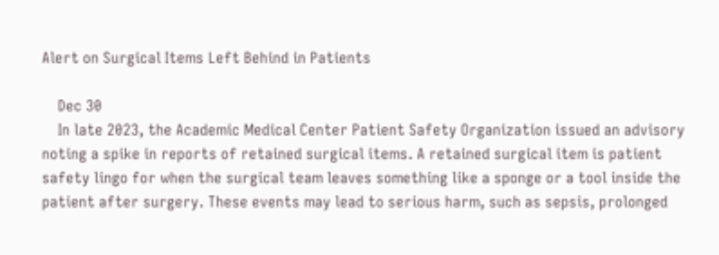Alert on Surgical Items Left Behind in Patients

    Dec 30
    In late 2023, the Academic Medical Center Patient Safety Organization issued an advisory noting a spike in reports of retained surgical items. A retained surgical item is patient safety lingo for when the surgical team leaves something like a sponge or a tool inside the patient after surgery. These events may lead to serious harm, such as sepsis, prolonged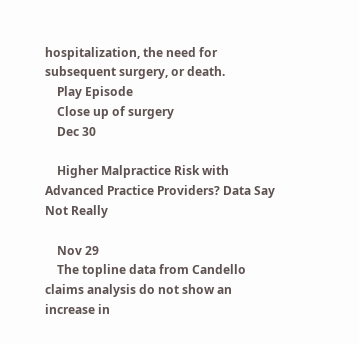hospitalization, the need for subsequent surgery, or death.
    Play Episode
    Close up of surgery
    Dec 30

    Higher Malpractice Risk with Advanced Practice Providers? Data Say Not Really

    Nov 29
    The topline data from Candello claims analysis do not show an increase in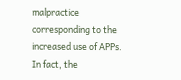malpractice corresponding to the increased use of APPs. In fact, the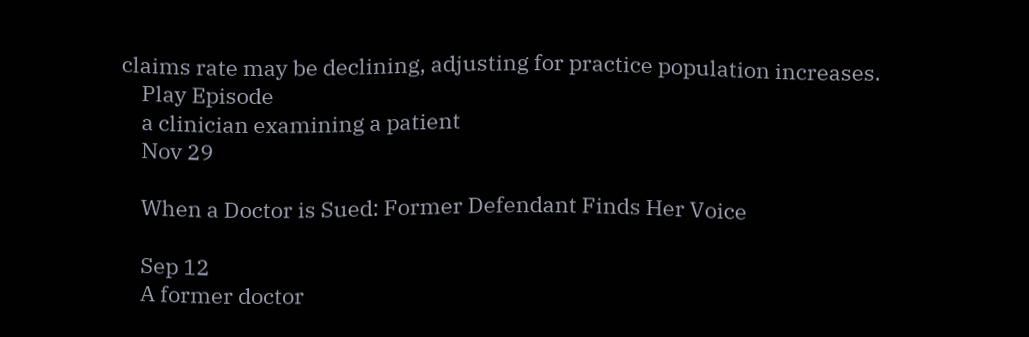claims rate may be declining, adjusting for practice population increases.
    Play Episode
    a clinician examining a patient
    Nov 29

    When a Doctor is Sued: Former Defendant Finds Her Voice

    Sep 12
    A former doctor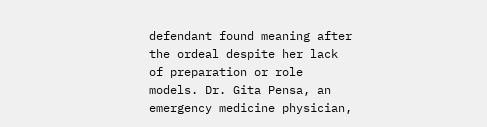defendant found meaning after the ordeal despite her lack of preparation or role models. Dr. Gita Pensa, an emergency medicine physician,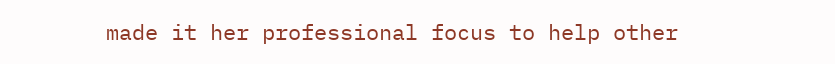made it her professional focus to help other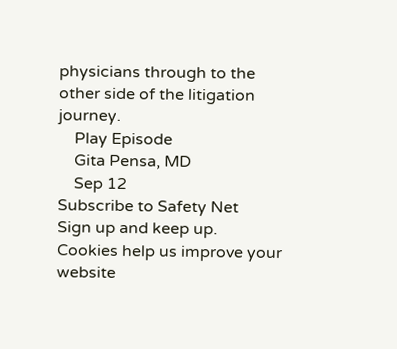physicians through to the other side of the litigation journey.
    Play Episode
    Gita Pensa, MD
    Sep 12
Subscribe to Safety Net
Sign up and keep up.
Cookies help us improve your website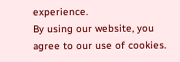experience.
By using our website, you agree to our use of cookies.